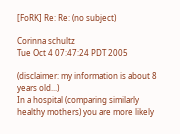[FoRK] Re: Re: (no subject)

Corinna schultz
Tue Oct 4 07:47:24 PDT 2005

(disclaimer: my information is about 8 years old...)
In a hospital (comparing similarly healthy mothers) you are more likely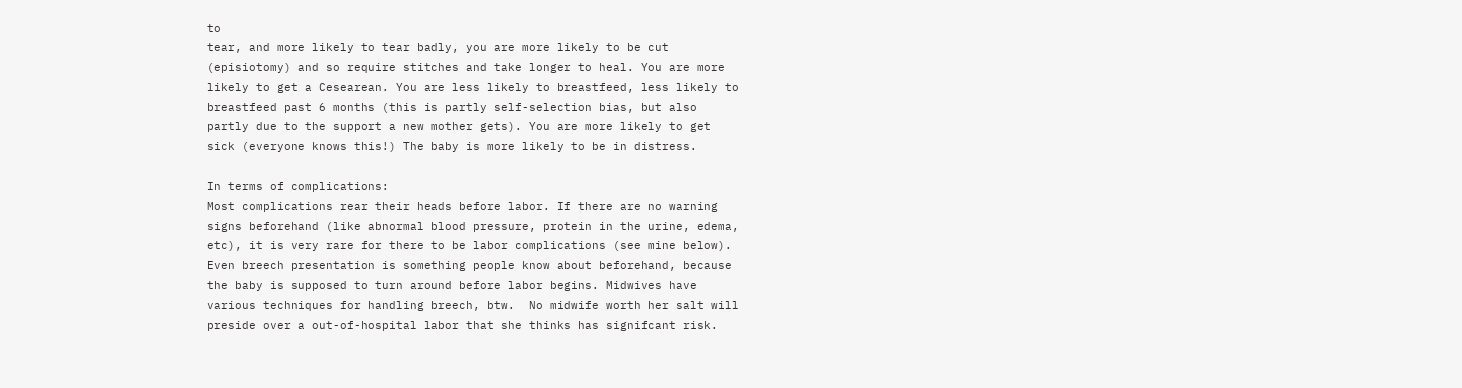to
tear, and more likely to tear badly, you are more likely to be cut
(episiotomy) and so require stitches and take longer to heal. You are more
likely to get a Cesearean. You are less likely to breastfeed, less likely to
breastfeed past 6 months (this is partly self-selection bias, but also
partly due to the support a new mother gets). You are more likely to get
sick (everyone knows this!) The baby is more likely to be in distress.

In terms of complications:
Most complications rear their heads before labor. If there are no warning
signs beforehand (like abnormal blood pressure, protein in the urine, edema,
etc), it is very rare for there to be labor complications (see mine below).
Even breech presentation is something people know about beforehand, because
the baby is supposed to turn around before labor begins. Midwives have
various techniques for handling breech, btw.  No midwife worth her salt will
preside over a out-of-hospital labor that she thinks has signifcant risk.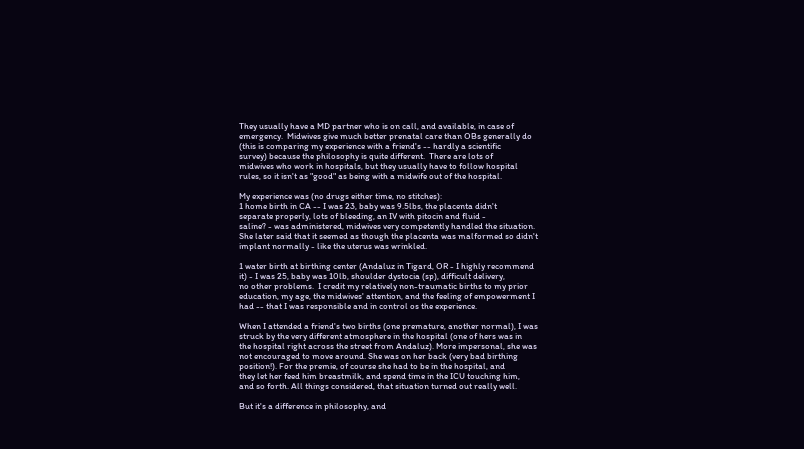They usually have a MD partner who is on call, and available, in case of
emergency.  Midwives give much better prenatal care than OBs generally do
(this is comparing my experience with a friend's -- hardly a scientific
survey) because the philosophy is quite different.  There are lots of
midwives who work in hospitals, but they usually have to follow hospital
rules, so it isn't as "good" as being with a midwife out of the hospital.

My experience was (no drugs either time, no stitches):
1 home birth in CA -- I was 23, baby was 9.5lbs, the placenta didn't
separate properly, lots of bleeding, an IV with pitocin and fluid -
saline? - was administered, midwives very competently handled the situation.
She later said that it seemed as though the placenta was malformed so didn't
implant normally - like the uterus was wrinkled.

1 water birth at birthing center (Andaluz in Tigard, OR - I highly recommend
it) - I was 25, baby was 10lb, shoulder dystocia (sp), difficult delivery,
no other problems.  I credit my relatively non-traumatic births to my prior
education, my age, the midwives' attention, and the feeling of empowerment I
had -- that I was responsible and in control os the experience.

When I attended a friend's two births (one premature, another normal), I was
struck by the very different atmosphere in the hospital (one of hers was in
the hospital right across the street from Andaluz). More impersonal, she was
not encouraged to move around. She was on her back (very bad birthing
position!). For the premie, of course she had to be in the hospital, and
they let her feed him breastmilk, and spend time in the ICU touching him,
and so forth. All things considered, that situation turned out really well.

But it's a difference in philosophy, and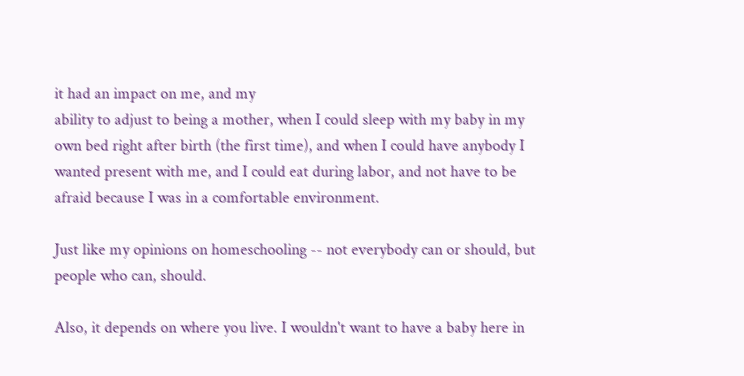it had an impact on me, and my
ability to adjust to being a mother, when I could sleep with my baby in my
own bed right after birth (the first time), and when I could have anybody I
wanted present with me, and I could eat during labor, and not have to be
afraid because I was in a comfortable environment.

Just like my opinions on homeschooling -- not everybody can or should, but
people who can, should.

Also, it depends on where you live. I wouldn't want to have a baby here in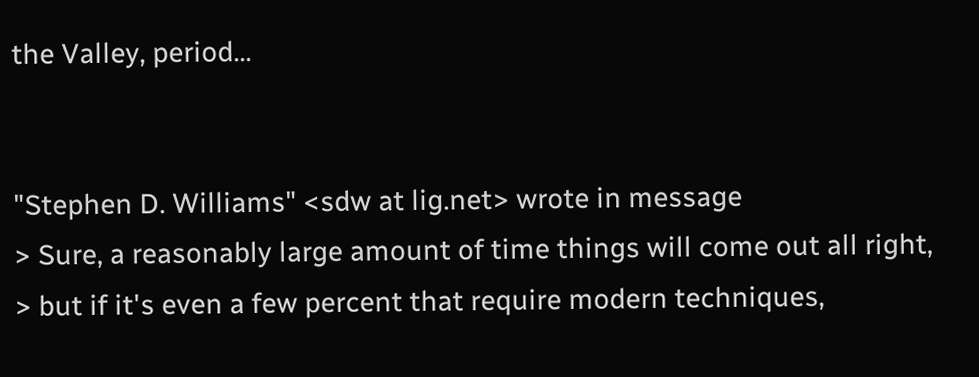the Valley, period...


"Stephen D. Williams" <sdw at lig.net> wrote in message
> Sure, a reasonably large amount of time things will come out all right,
> but if it's even a few percent that require modern techniques,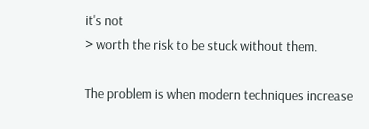it's not
> worth the risk to be stuck without them.

The problem is when modern techniques increase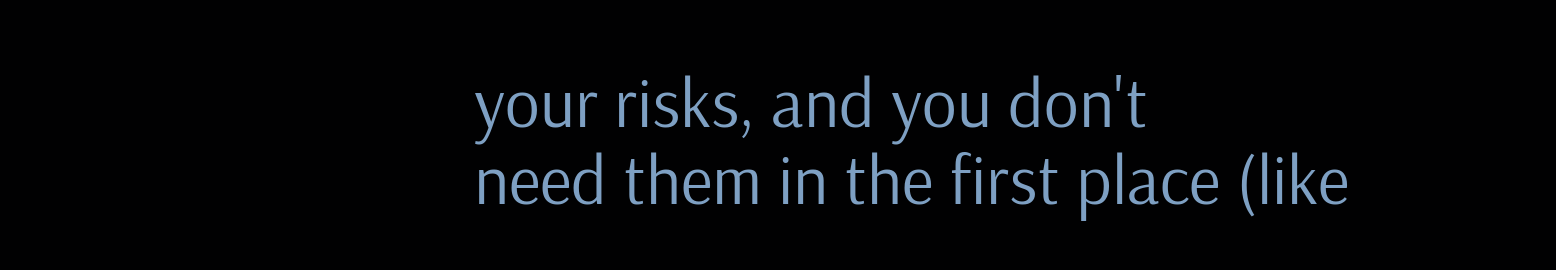your risks, and you don't
need them in the first place (like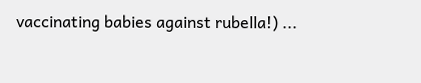vaccinating babies against rubella!) ...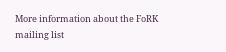More information about the FoRK mailing list